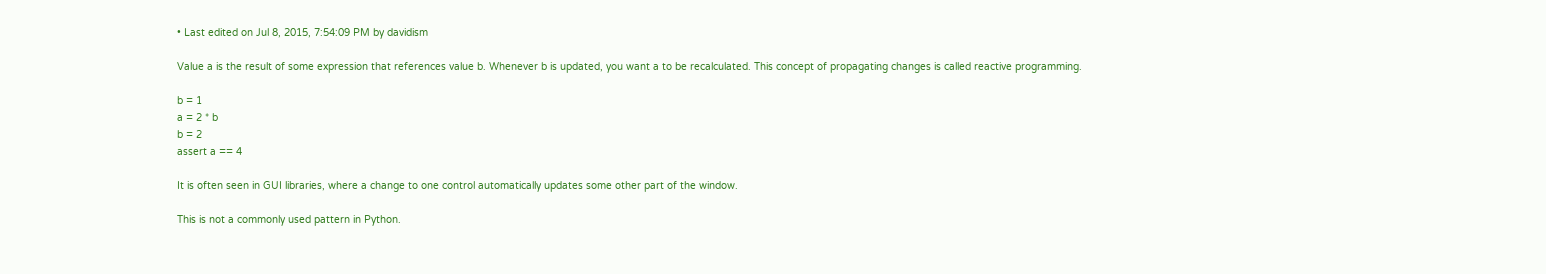• Last edited on Jul 8, 2015, 7:54:09 PM by davidism

Value a is the result of some expression that references value b. Whenever b is updated, you want a to be recalculated. This concept of propagating changes is called reactive programming.

b = 1
a = 2 * b
b = 2
assert a == 4

It is often seen in GUI libraries, where a change to one control automatically updates some other part of the window.

This is not a commonly used pattern in Python.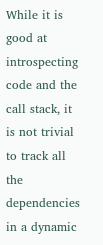While it is good at introspecting code and the call stack, it is not trivial to track all the dependencies in a dynamic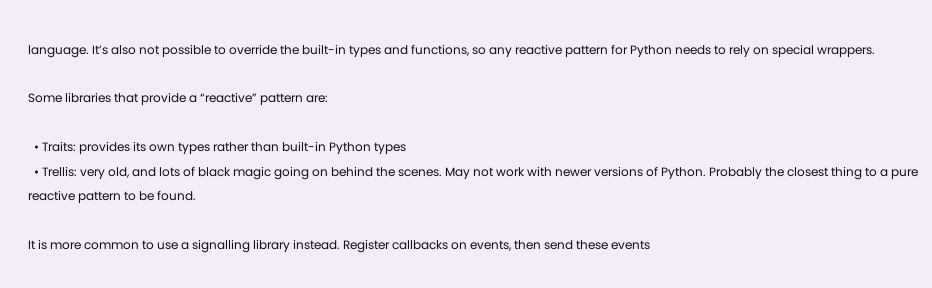language. It’s also not possible to override the built-in types and functions, so any reactive pattern for Python needs to rely on special wrappers.

Some libraries that provide a “reactive” pattern are:

  • Traits: provides its own types rather than built-in Python types
  • Trellis: very old, and lots of black magic going on behind the scenes. May not work with newer versions of Python. Probably the closest thing to a pure reactive pattern to be found.

It is more common to use a signalling library instead. Register callbacks on events, then send these events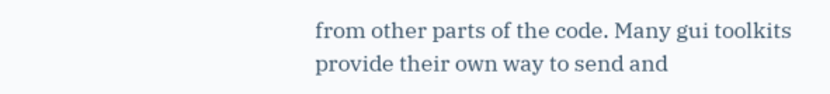from other parts of the code. Many gui toolkits provide their own way to send and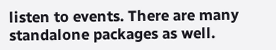listen to events. There are many standalone packages as well.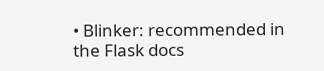• Blinker: recommended in the Flask docs